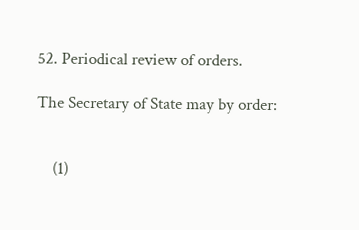52. Periodical review of orders.

The Secretary of State may by order:


    (1)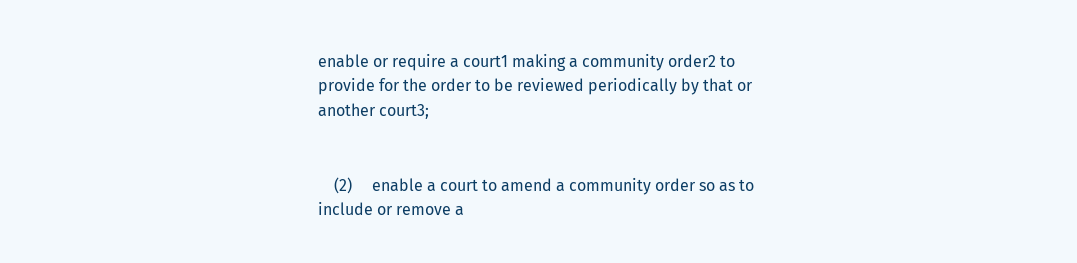enable or require a court1 making a community order2 to provide for the order to be reviewed periodically by that or another court3;


    (2)     enable a court to amend a community order so as to include or remove a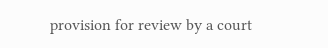provision for review by a court